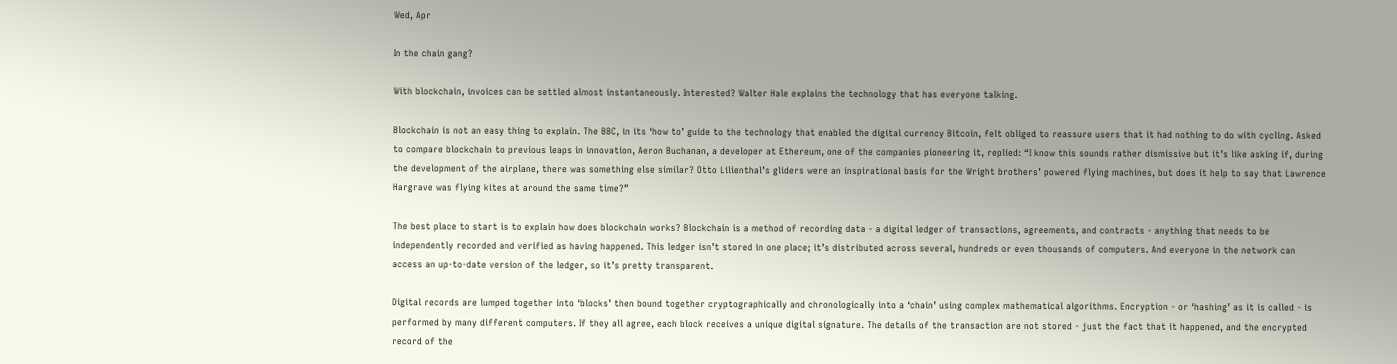Wed, Apr

In the chain gang?

With blockchain, invoices can be settled almost instantaneously. Interested? Walter Hale explains the technology that has everyone talking.

Blockchain is not an easy thing to explain. The BBC, in its ‘how to’ guide to the technology that enabled the digital currency Bitcoin, felt obliged to reassure users that it had nothing to do with cycling. Asked to compare blockchain to previous leaps in innovation, Aeron Buchanan, a developer at Ethereum, one of the companies pioneering it, replied: “I know this sounds rather dismissive but it’s like asking if, during the development of the airplane, there was something else similar? Otto Lilienthal’s gliders were an inspirational basis for the Wright brothers’ powered flying machines, but does it help to say that Lawrence Hargrave was flying kites at around the same time?”

The best place to start is to explain how does blockchain works? Blockchain is a method of recording data - a digital ledger of transactions, agreements, and contracts - anything that needs to be independently recorded and verified as having happened. This ledger isn’t stored in one place; it’s distributed across several, hundreds or even thousands of computers. And everyone in the network can access an up-to-date version of the ledger, so it’s pretty transparent.

Digital records are lumped together into ‘blocks’ then bound together cryptographically and chronologically into a ‘chain’ using complex mathematical algorithms. Encryption - or ‘hashing’ as it is called - is performed by many different computers. If they all agree, each block receives a unique digital signature. The details of the transaction are not stored - just the fact that it happened, and the encrypted record of the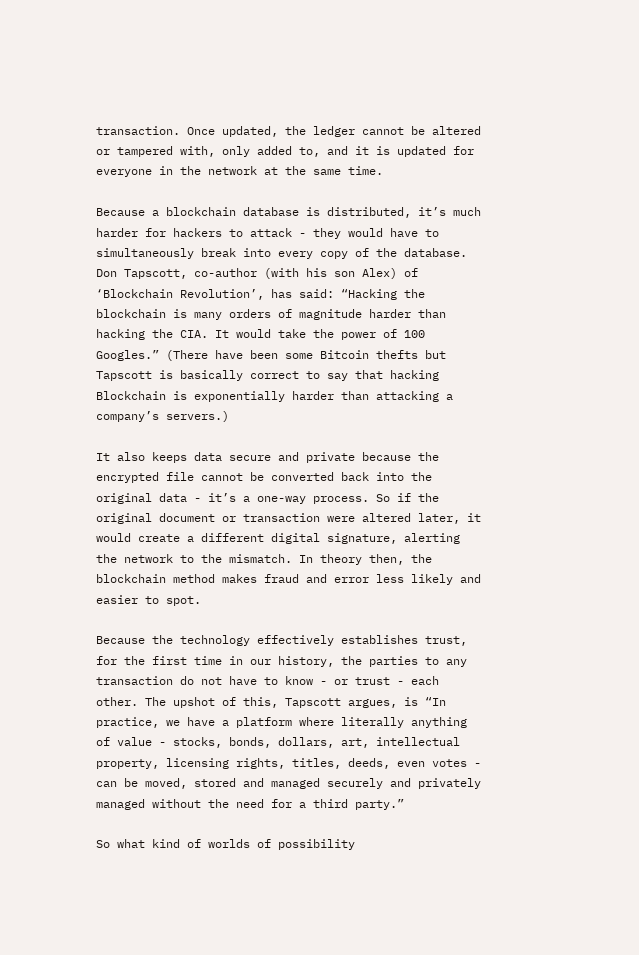transaction. Once updated, the ledger cannot be altered or tampered with, only added to, and it is updated for everyone in the network at the same time.

Because a blockchain database is distributed, it’s much harder for hackers to attack - they would have to simultaneously break into every copy of the database. Don Tapscott, co-author (with his son Alex) of ‘Blockchain Revolution’, has said: “Hacking the blockchain is many orders of magnitude harder than hacking the CIA. It would take the power of 100 Googles.” (There have been some Bitcoin thefts but Tapscott is basically correct to say that hacking Blockchain is exponentially harder than attacking a company’s servers.)

It also keeps data secure and private because the encrypted file cannot be converted back into the original data - it’s a one-way process. So if the original document or transaction were altered later, it would create a different digital signature, alerting the network to the mismatch. In theory then, the blockchain method makes fraud and error less likely and easier to spot.

Because the technology effectively establishes trust, for the first time in our history, the parties to any transaction do not have to know - or trust - each other. The upshot of this, Tapscott argues, is “In practice, we have a platform where literally anything of value - stocks, bonds, dollars, art, intellectual property, licensing rights, titles, deeds, even votes - can be moved, stored and managed securely and privately managed without the need for a third party.”

So what kind of worlds of possibility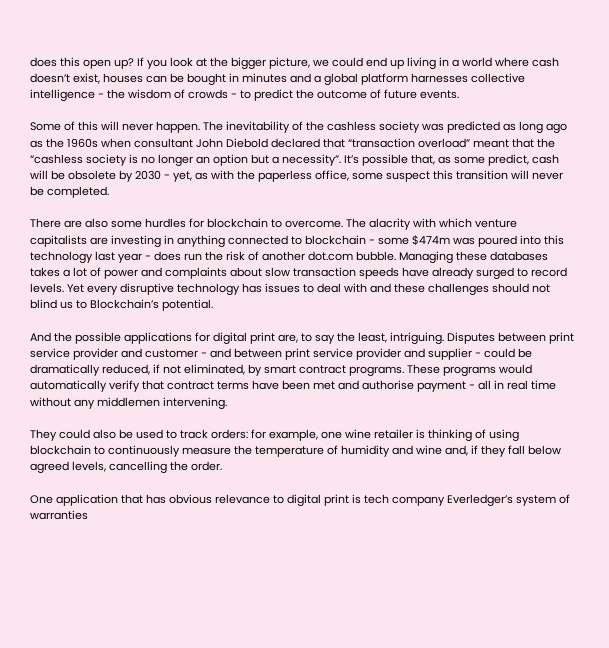does this open up? If you look at the bigger picture, we could end up living in a world where cash doesn’t exist, houses can be bought in minutes and a global platform harnesses collective intelligence - the wisdom of crowds - to predict the outcome of future events.

Some of this will never happen. The inevitability of the cashless society was predicted as long ago as the 1960s when consultant John Diebold declared that “transaction overload” meant that the “cashless society is no longer an option but a necessity”. It’s possible that, as some predict, cash will be obsolete by 2030 - yet, as with the paperless office, some suspect this transition will never be completed.

There are also some hurdles for blockchain to overcome. The alacrity with which venture capitalists are investing in anything connected to blockchain - some $474m was poured into this technology last year - does run the risk of another dot.com bubble. Managing these databases takes a lot of power and complaints about slow transaction speeds have already surged to record levels. Yet every disruptive technology has issues to deal with and these challenges should not blind us to Blockchain’s potential.

And the possible applications for digital print are, to say the least, intriguing. Disputes between print service provider and customer - and between print service provider and supplier - could be dramatically reduced, if not eliminated, by smart contract programs. These programs would automatically verify that contract terms have been met and authorise payment - all in real time without any middlemen intervening.

They could also be used to track orders: for example, one wine retailer is thinking of using blockchain to continuously measure the temperature of humidity and wine and, if they fall below agreed levels, cancelling the order.

One application that has obvious relevance to digital print is tech company Everledger’s system of warranties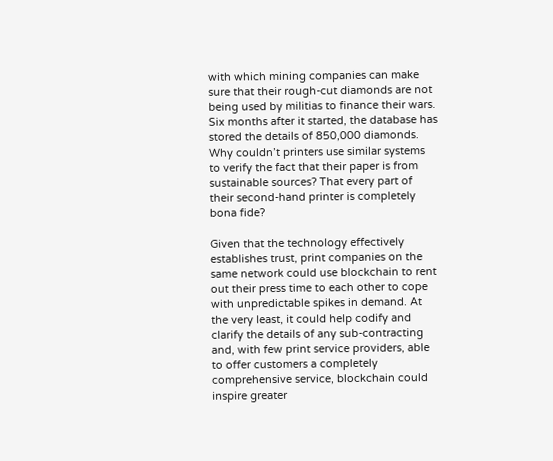with which mining companies can make sure that their rough-cut diamonds are not being used by militias to finance their wars. Six months after it started, the database has stored the details of 850,000 diamonds. Why couldn’t printers use similar systems to verify the fact that their paper is from sustainable sources? That every part of their second-hand printer is completely bona fide?

Given that the technology effectively establishes trust, print companies on the same network could use blockchain to rent out their press time to each other to cope with unpredictable spikes in demand. At the very least, it could help codify and clarify the details of any sub-contracting and, with few print service providers, able to offer customers a completely comprehensive service, blockchain could inspire greater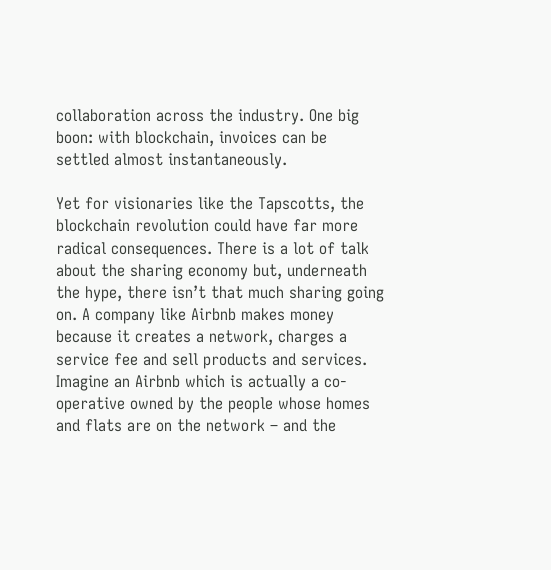collaboration across the industry. One big boon: with blockchain, invoices can be settled almost instantaneously.

Yet for visionaries like the Tapscotts, the blockchain revolution could have far more radical consequences. There is a lot of talk about the sharing economy but, underneath the hype, there isn’t that much sharing going on. A company like Airbnb makes money because it creates a network, charges a service fee and sell products and services. Imagine an Airbnb which is actually a co-operative owned by the people whose homes and flats are on the network – and the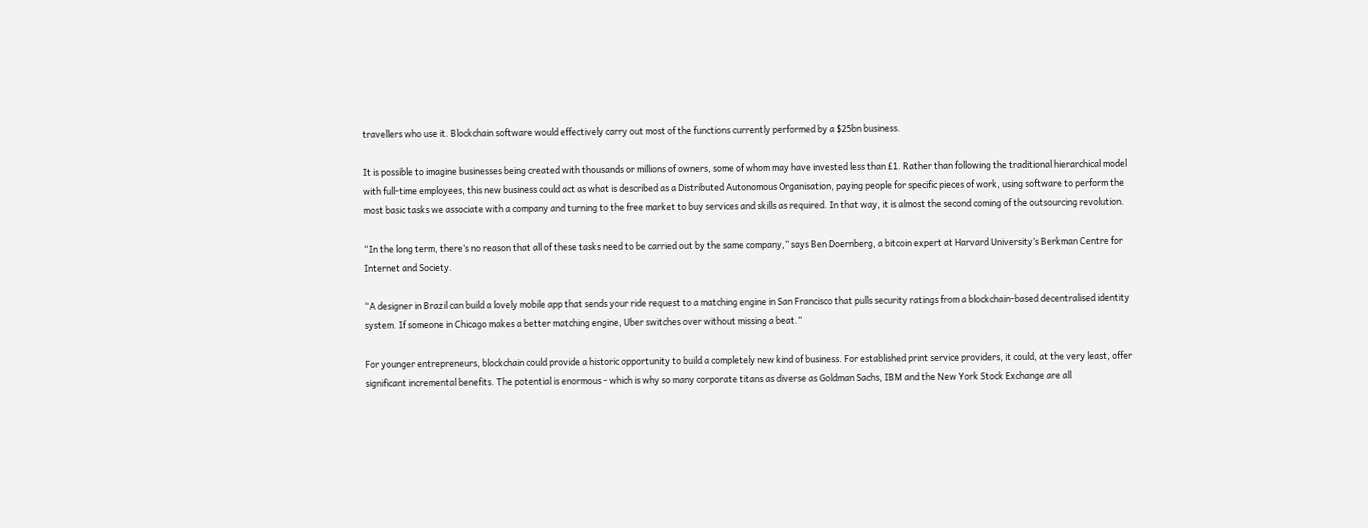travellers who use it. Blockchain software would effectively carry out most of the functions currently performed by a $25bn business.

It is possible to imagine businesses being created with thousands or millions of owners, some of whom may have invested less than £1. Rather than following the traditional hierarchical model with full-time employees, this new business could act as what is described as a Distributed Autonomous Organisation, paying people for specific pieces of work, using software to perform the most basic tasks we associate with a company and turning to the free market to buy services and skills as required. In that way, it is almost the second coming of the outsourcing revolution.

“In the long term, there’s no reason that all of these tasks need to be carried out by the same company,” says Ben Doernberg, a bitcoin expert at Harvard University’s Berkman Centre for Internet and Society.

“A designer in Brazil can build a lovely mobile app that sends your ride request to a matching engine in San Francisco that pulls security ratings from a blockchain-based decentralised identity system. If someone in Chicago makes a better matching engine, Uber switches over without missing a beat.”

For younger entrepreneurs, blockchain could provide a historic opportunity to build a completely new kind of business. For established print service providers, it could, at the very least, offer significant incremental benefits. The potential is enormous - which is why so many corporate titans as diverse as Goldman Sachs, IBM and the New York Stock Exchange are all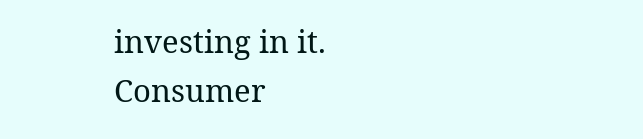investing in it. Consumer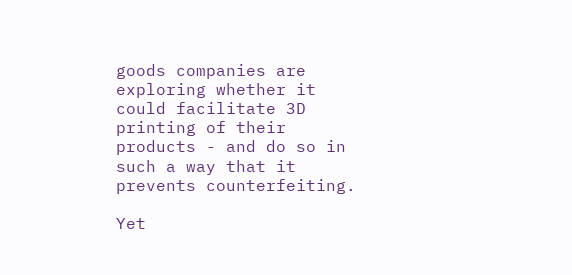goods companies are exploring whether it could facilitate 3D printing of their products - and do so in such a way that it prevents counterfeiting.

Yet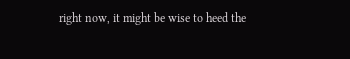right now, it might be wise to heed the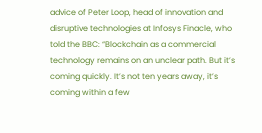advice of Peter Loop, head of innovation and disruptive technologies at Infosys Finacle, who told the BBC: “Blockchain as a commercial technology remains on an unclear path. But it’s coming quickly. It’s not ten years away, it’s coming within a few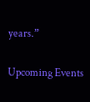years.”

Upcoming Events